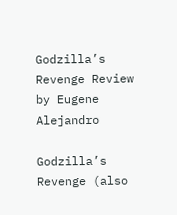Godzilla’s Revenge Review by Eugene Alejandro

Godzilla’s Revenge (also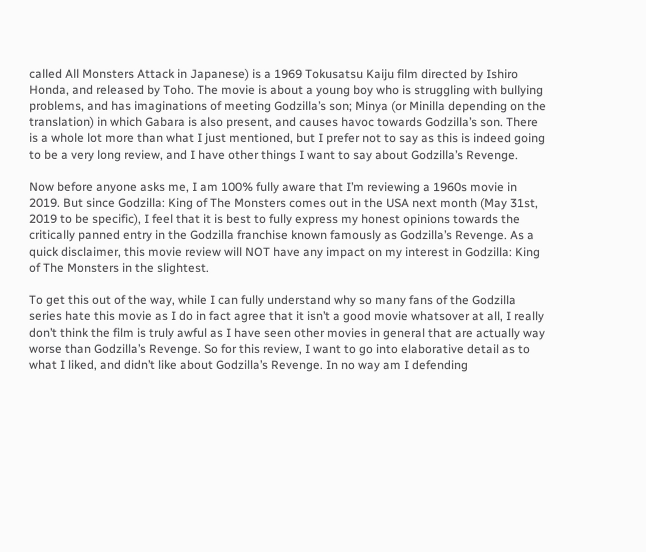called All Monsters Attack in Japanese) is a 1969 Tokusatsu Kaiju film directed by Ishiro Honda, and released by Toho. The movie is about a young boy who is struggling with bullying problems, and has imaginations of meeting Godzilla’s son; Minya (or Minilla depending on the translation) in which Gabara is also present, and causes havoc towards Godzilla’s son. There is a whole lot more than what I just mentioned, but I prefer not to say as this is indeed going to be a very long review, and I have other things I want to say about Godzilla’s Revenge.

Now before anyone asks me, I am 100% fully aware that I’m reviewing a 1960s movie in 2019. But since Godzilla: King of The Monsters comes out in the USA next month (May 31st, 2019 to be specific), I feel that it is best to fully express my honest opinions towards the critically panned entry in the Godzilla franchise known famously as Godzilla’s Revenge. As a quick disclaimer, this movie review will NOT have any impact on my interest in Godzilla: King of The Monsters in the slightest.

To get this out of the way, while I can fully understand why so many fans of the Godzilla series hate this movie as I do in fact agree that it isn’t a good movie whatsover at all, I really don’t think the film is truly awful as I have seen other movies in general that are actually way worse than Godzilla’s Revenge. So for this review, I want to go into elaborative detail as to what I liked, and didn’t like about Godzilla’s Revenge. In no way am I defending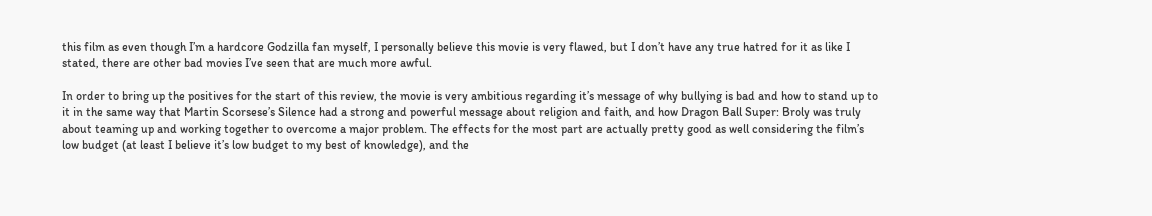this film as even though I’m a hardcore Godzilla fan myself, I personally believe this movie is very flawed, but I don’t have any true hatred for it as like I stated, there are other bad movies I’ve seen that are much more awful.

In order to bring up the positives for the start of this review, the movie is very ambitious regarding it’s message of why bullying is bad and how to stand up to it in the same way that Martin Scorsese’s Silence had a strong and powerful message about religion and faith, and how Dragon Ball Super: Broly was truly about teaming up and working together to overcome a major problem. The effects for the most part are actually pretty good as well considering the film’s low budget (at least I believe it’s low budget to my best of knowledge), and the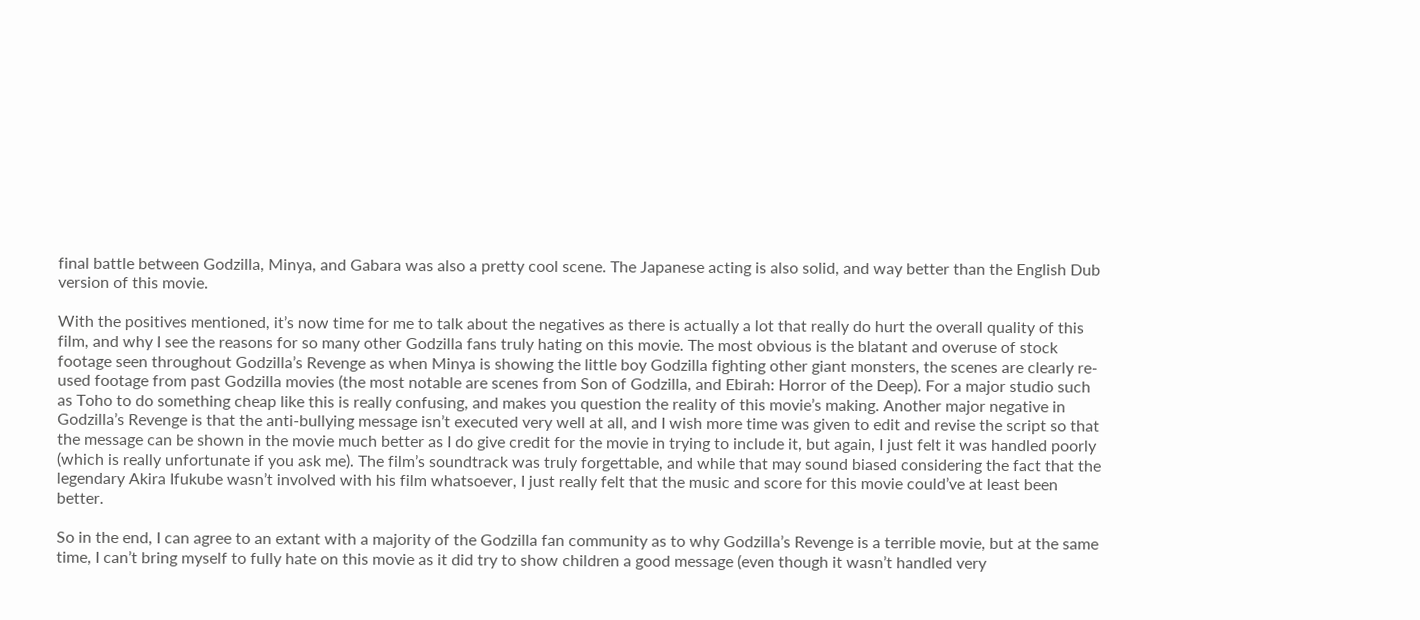final battle between Godzilla, Minya, and Gabara was also a pretty cool scene. The Japanese acting is also solid, and way better than the English Dub version of this movie.

With the positives mentioned, it’s now time for me to talk about the negatives as there is actually a lot that really do hurt the overall quality of this film, and why I see the reasons for so many other Godzilla fans truly hating on this movie. The most obvious is the blatant and overuse of stock footage seen throughout Godzilla’s Revenge as when Minya is showing the little boy Godzilla fighting other giant monsters, the scenes are clearly re-used footage from past Godzilla movies (the most notable are scenes from Son of Godzilla, and Ebirah: Horror of the Deep). For a major studio such as Toho to do something cheap like this is really confusing, and makes you question the reality of this movie’s making. Another major negative in Godzilla’s Revenge is that the anti-bullying message isn’t executed very well at all, and I wish more time was given to edit and revise the script so that the message can be shown in the movie much better as I do give credit for the movie in trying to include it, but again, I just felt it was handled poorly (which is really unfortunate if you ask me). The film’s soundtrack was truly forgettable, and while that may sound biased considering the fact that the legendary Akira Ifukube wasn’t involved with his film whatsoever, I just really felt that the music and score for this movie could’ve at least been better.

So in the end, I can agree to an extant with a majority of the Godzilla fan community as to why Godzilla’s Revenge is a terrible movie, but at the same time, I can’t bring myself to fully hate on this movie as it did try to show children a good message (even though it wasn’t handled very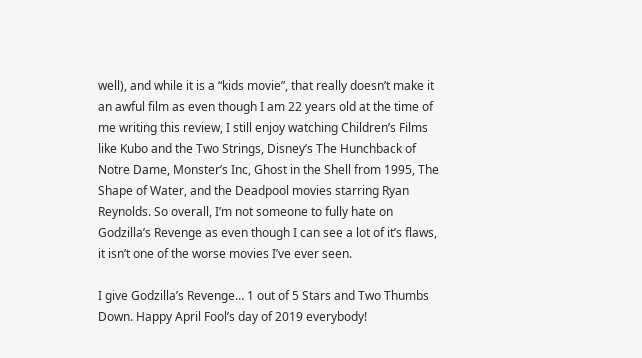well), and while it is a “kids movie”, that really doesn’t make it an awful film as even though I am 22 years old at the time of me writing this review, I still enjoy watching Children’s Films like Kubo and the Two Strings, Disney’s The Hunchback of Notre Dame, Monster’s Inc, Ghost in the Shell from 1995, The Shape of Water, and the Deadpool movies starring Ryan Reynolds. So overall, I’m not someone to fully hate on Godzilla’s Revenge as even though I can see a lot of it’s flaws, it isn’t one of the worse movies I’ve ever seen.

I give Godzilla’s Revenge… 1 out of 5 Stars and Two Thumbs Down. Happy April Fool’s day of 2019 everybody!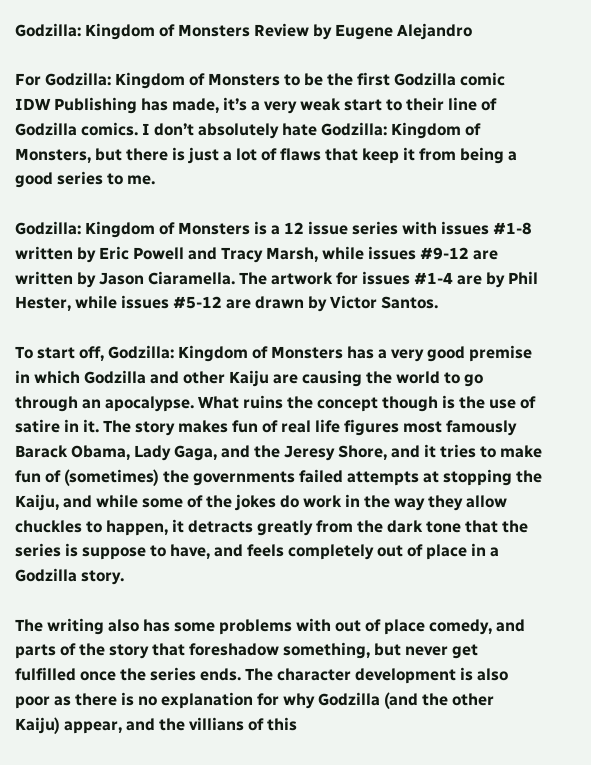Godzilla: Kingdom of Monsters Review by Eugene Alejandro

For Godzilla: Kingdom of Monsters to be the first Godzilla comic IDW Publishing has made, it’s a very weak start to their line of Godzilla comics. I don’t absolutely hate Godzilla: Kingdom of Monsters, but there is just a lot of flaws that keep it from being a good series to me.

Godzilla: Kingdom of Monsters is a 12 issue series with issues #1-8 written by Eric Powell and Tracy Marsh, while issues #9-12 are written by Jason Ciaramella. The artwork for issues #1-4 are by Phil Hester, while issues #5-12 are drawn by Victor Santos.

To start off, Godzilla: Kingdom of Monsters has a very good premise in which Godzilla and other Kaiju are causing the world to go through an apocalypse. What ruins the concept though is the use of satire in it. The story makes fun of real life figures most famously Barack Obama, Lady Gaga, and the Jeresy Shore, and it tries to make fun of (sometimes) the governments failed attempts at stopping the Kaiju, and while some of the jokes do work in the way they allow chuckles to happen, it detracts greatly from the dark tone that the series is suppose to have, and feels completely out of place in a Godzilla story.

The writing also has some problems with out of place comedy, and parts of the story that foreshadow something, but never get fulfilled once the series ends. The character development is also poor as there is no explanation for why Godzilla (and the other Kaiju) appear, and the villians of this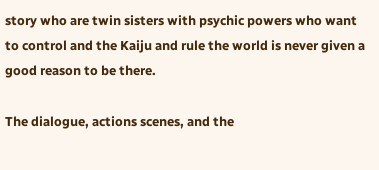story who are twin sisters with psychic powers who want to control and the Kaiju and rule the world is never given a good reason to be there.

The dialogue, actions scenes, and the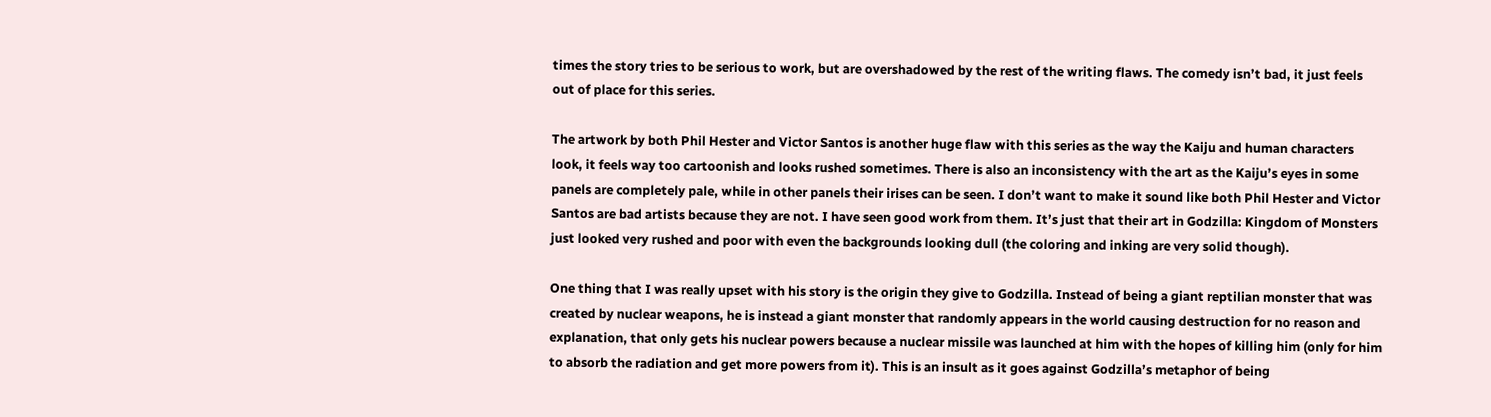times the story tries to be serious to work, but are overshadowed by the rest of the writing flaws. The comedy isn’t bad, it just feels out of place for this series.

The artwork by both Phil Hester and Victor Santos is another huge flaw with this series as the way the Kaiju and human characters look, it feels way too cartoonish and looks rushed sometimes. There is also an inconsistency with the art as the Kaiju’s eyes in some panels are completely pale, while in other panels their irises can be seen. I don’t want to make it sound like both Phil Hester and Victor Santos are bad artists because they are not. I have seen good work from them. It’s just that their art in Godzilla: Kingdom of Monsters just looked very rushed and poor with even the backgrounds looking dull (the coloring and inking are very solid though).

One thing that I was really upset with his story is the origin they give to Godzilla. Instead of being a giant reptilian monster that was created by nuclear weapons, he is instead a giant monster that randomly appears in the world causing destruction for no reason and explanation, that only gets his nuclear powers because a nuclear missile was launched at him with the hopes of killing him (only for him to absorb the radiation and get more powers from it). This is an insult as it goes against Godzilla’s metaphor of being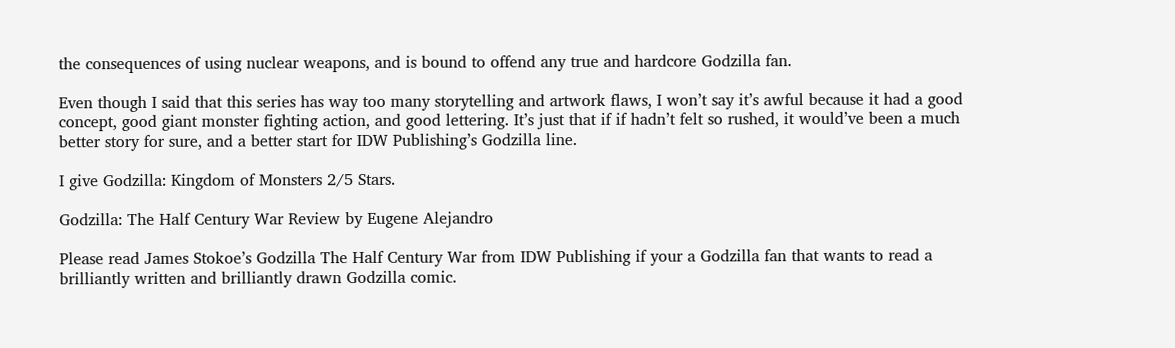the consequences of using nuclear weapons, and is bound to offend any true and hardcore Godzilla fan.

Even though I said that this series has way too many storytelling and artwork flaws, I won’t say it’s awful because it had a good concept, good giant monster fighting action, and good lettering. It’s just that if if hadn’t felt so rushed, it would’ve been a much better story for sure, and a better start for IDW Publishing’s Godzilla line.

I give Godzilla: Kingdom of Monsters 2/5 Stars.

Godzilla: The Half Century War Review by Eugene Alejandro

Please read James Stokoe’s Godzilla The Half Century War from IDW Publishing if your a Godzilla fan that wants to read a brilliantly written and brilliantly drawn Godzilla comic.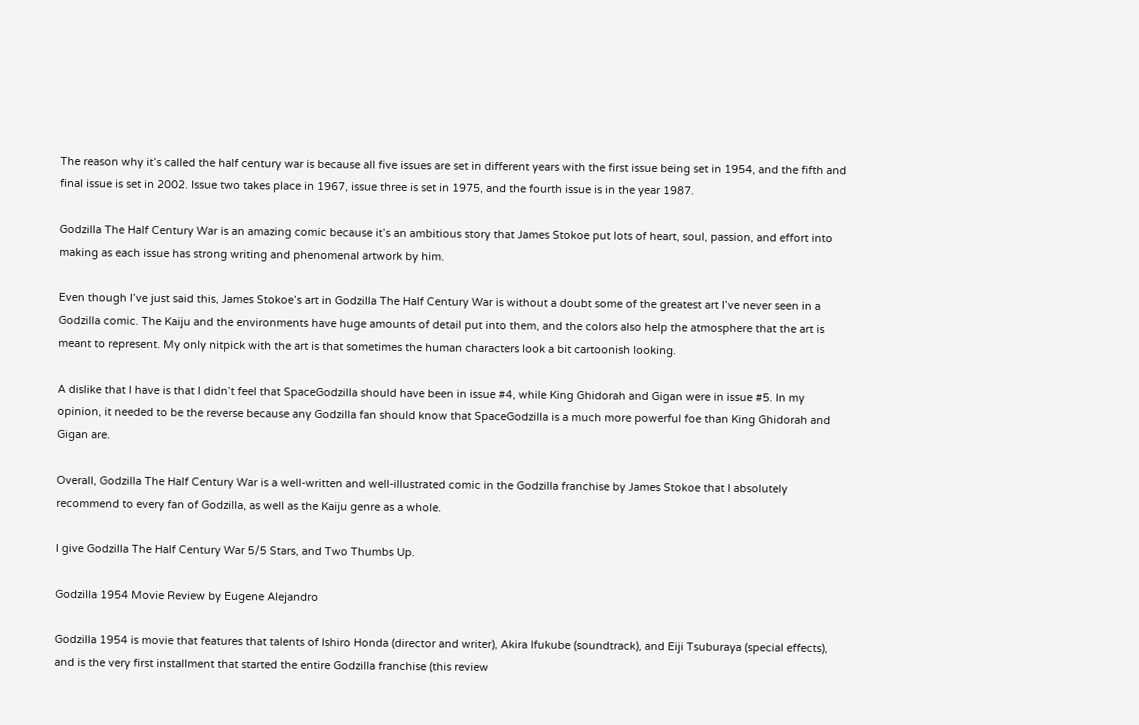The reason why it’s called the half century war is because all five issues are set in different years with the first issue being set in 1954, and the fifth and final issue is set in 2002. Issue two takes place in 1967, issue three is set in 1975, and the fourth issue is in the year 1987.

Godzilla The Half Century War is an amazing comic because it’s an ambitious story that James Stokoe put lots of heart, soul, passion, and effort into making as each issue has strong writing and phenomenal artwork by him.

Even though I’ve just said this, James Stokoe’s art in Godzilla The Half Century War is without a doubt some of the greatest art I’ve never seen in a Godzilla comic. The Kaiju and the environments have huge amounts of detail put into them, and the colors also help the atmosphere that the art is meant to represent. My only nitpick with the art is that sometimes the human characters look a bit cartoonish looking.

A dislike that I have is that I didn’t feel that SpaceGodzilla should have been in issue #4, while King Ghidorah and Gigan were in issue #5. In my opinion, it needed to be the reverse because any Godzilla fan should know that SpaceGodzilla is a much more powerful foe than King Ghidorah and Gigan are.

Overall, Godzilla The Half Century War is a well-written and well-illustrated comic in the Godzilla franchise by James Stokoe that I absolutely recommend to every fan of Godzilla, as well as the Kaiju genre as a whole.

I give Godzilla The Half Century War 5/5 Stars, and Two Thumbs Up.

Godzilla 1954 Movie Review by Eugene Alejandro

Godzilla 1954 is movie that features that talents of Ishiro Honda (director and writer), Akira Ifukube (soundtrack), and Eiji Tsuburaya (special effects), and is the very first installment that started the entire Godzilla franchise (this review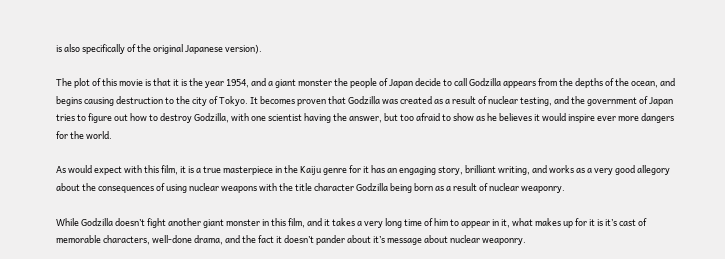is also specifically of the original Japanese version).

The plot of this movie is that it is the year 1954, and a giant monster the people of Japan decide to call Godzilla appears from the depths of the ocean, and begins causing destruction to the city of Tokyo. It becomes proven that Godzilla was created as a result of nuclear testing, and the government of Japan tries to figure out how to destroy Godzilla, with one scientist having the answer, but too afraid to show as he believes it would inspire ever more dangers for the world.

As would expect with this film, it is a true masterpiece in the Kaiju genre for it has an engaging story, brilliant writing, and works as a very good allegory about the consequences of using nuclear weapons with the title character Godzilla being born as a result of nuclear weaponry.

While Godzilla doesn’t fight another giant monster in this film, and it takes a very long time of him to appear in it, what makes up for it is it’s cast of memorable characters, well-done drama, and the fact it doesn’t pander about it’s message about nuclear weaponry.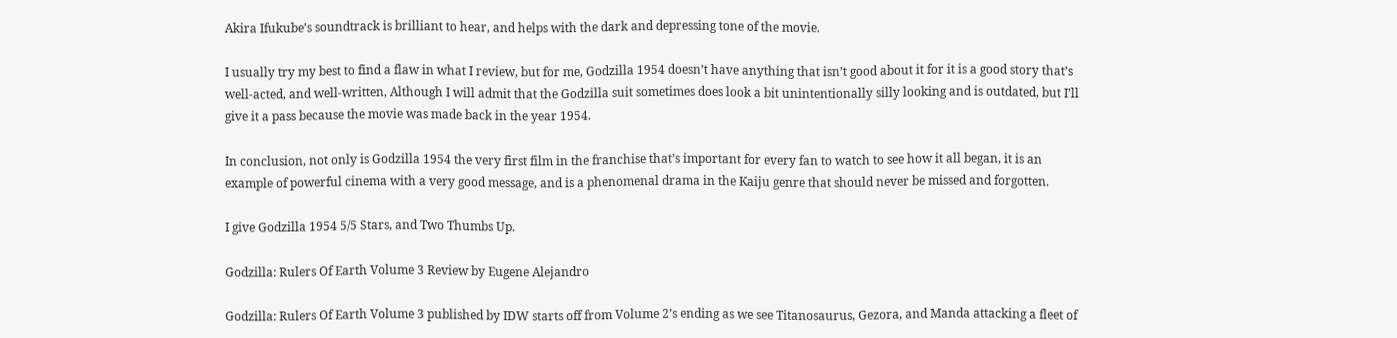Akira Ifukube’s soundtrack is brilliant to hear, and helps with the dark and depressing tone of the movie.

I usually try my best to find a flaw in what I review, but for me, Godzilla 1954 doesn’t have anything that isn’t good about it for it is a good story that’s well-acted, and well-written, Although I will admit that the Godzilla suit sometimes does look a bit unintentionally silly looking and is outdated, but I’ll give it a pass because the movie was made back in the year 1954.

In conclusion, not only is Godzilla 1954 the very first film in the franchise that’s important for every fan to watch to see how it all began, it is an example of powerful cinema with a very good message, and is a phenomenal drama in the Kaiju genre that should never be missed and forgotten.

I give Godzilla 1954 5/5 Stars, and Two Thumbs Up.

Godzilla: Rulers Of Earth Volume 3 Review by Eugene Alejandro

Godzilla: Rulers Of Earth Volume 3 published by IDW starts off from Volume 2’s ending as we see Titanosaurus, Gezora, and Manda attacking a fleet of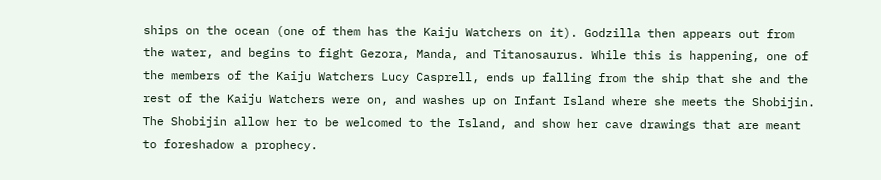ships on the ocean (one of them has the Kaiju Watchers on it). Godzilla then appears out from the water, and begins to fight Gezora, Manda, and Titanosaurus. While this is happening, one of the members of the Kaiju Watchers Lucy Casprell, ends up falling from the ship that she and the rest of the Kaiju Watchers were on, and washes up on Infant Island where she meets the Shobijin. The Shobijin allow her to be welcomed to the Island, and show her cave drawings that are meant to foreshadow a prophecy.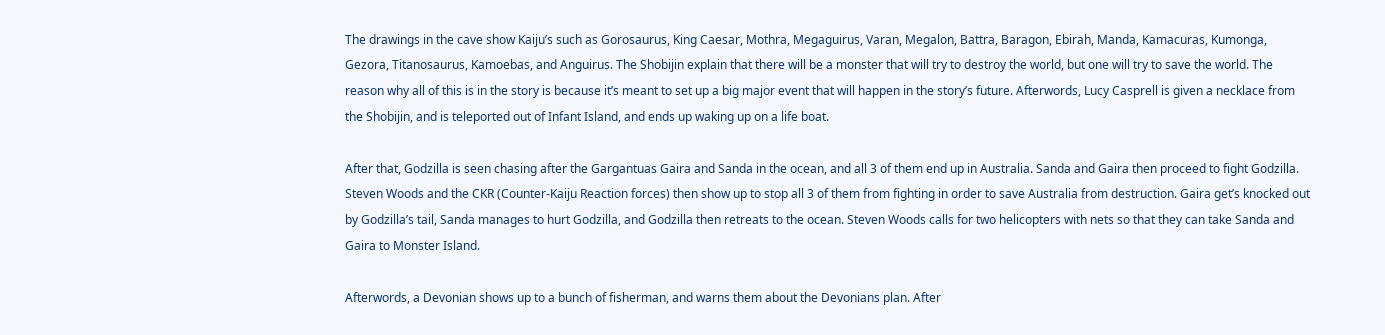The drawings in the cave show Kaiju’s such as Gorosaurus, King Caesar, Mothra, Megaguirus, Varan, Megalon, Battra, Baragon, Ebirah, Manda, Kamacuras, Kumonga, Gezora, Titanosaurus, Kamoebas, and Anguirus. The Shobijin explain that there will be a monster that will try to destroy the world, but one will try to save the world. The reason why all of this is in the story is because it’s meant to set up a big major event that will happen in the story’s future. Afterwords, Lucy Casprell is given a necklace from the Shobijin, and is teleported out of Infant Island, and ends up waking up on a life boat.

After that, Godzilla is seen chasing after the Gargantuas Gaira and Sanda in the ocean, and all 3 of them end up in Australia. Sanda and Gaira then proceed to fight Godzilla. Steven Woods and the CKR (Counter-Kaiju Reaction forces) then show up to stop all 3 of them from fighting in order to save Australia from destruction. Gaira get’s knocked out by Godzilla’s tail, Sanda manages to hurt Godzilla, and Godzilla then retreats to the ocean. Steven Woods calls for two helicopters with nets so that they can take Sanda and Gaira to Monster Island.

Afterwords, a Devonian shows up to a bunch of fisherman, and warns them about the Devonians plan. After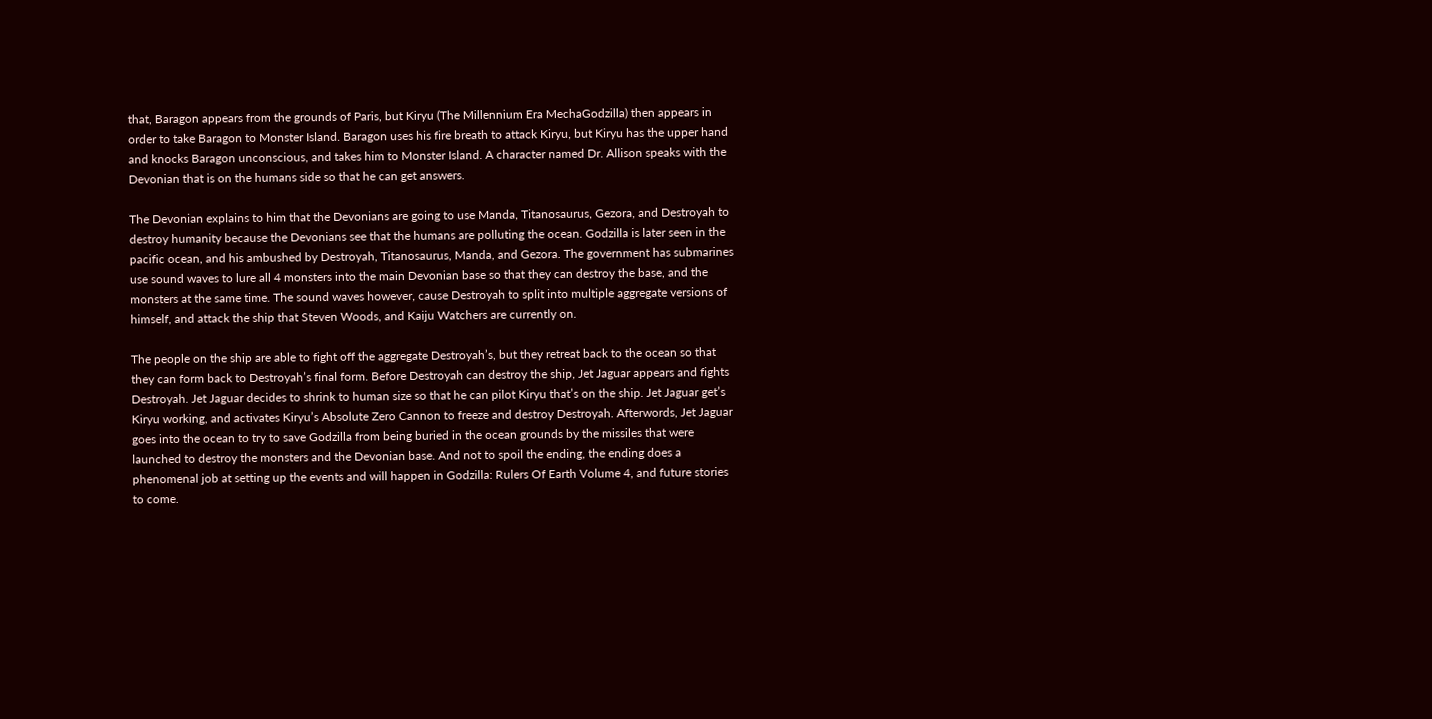that, Baragon appears from the grounds of Paris, but Kiryu (The Millennium Era MechaGodzilla) then appears in order to take Baragon to Monster Island. Baragon uses his fire breath to attack Kiryu, but Kiryu has the upper hand and knocks Baragon unconscious, and takes him to Monster Island. A character named Dr. Allison speaks with the Devonian that is on the humans side so that he can get answers.

The Devonian explains to him that the Devonians are going to use Manda, Titanosaurus, Gezora, and Destroyah to destroy humanity because the Devonians see that the humans are polluting the ocean. Godzilla is later seen in the pacific ocean, and his ambushed by Destroyah, Titanosaurus, Manda, and Gezora. The government has submarines use sound waves to lure all 4 monsters into the main Devonian base so that they can destroy the base, and the monsters at the same time. The sound waves however, cause Destroyah to split into multiple aggregate versions of himself, and attack the ship that Steven Woods, and Kaiju Watchers are currently on.

The people on the ship are able to fight off the aggregate Destroyah’s, but they retreat back to the ocean so that they can form back to Destroyah’s final form. Before Destroyah can destroy the ship, Jet Jaguar appears and fights Destroyah. Jet Jaguar decides to shrink to human size so that he can pilot Kiryu that’s on the ship. Jet Jaguar get’s Kiryu working, and activates Kiryu’s Absolute Zero Cannon to freeze and destroy Destroyah. Afterwords, Jet Jaguar goes into the ocean to try to save Godzilla from being buried in the ocean grounds by the missiles that were launched to destroy the monsters and the Devonian base. And not to spoil the ending, the ending does a phenomenal job at setting up the events and will happen in Godzilla: Rulers Of Earth Volume 4, and future stories to come.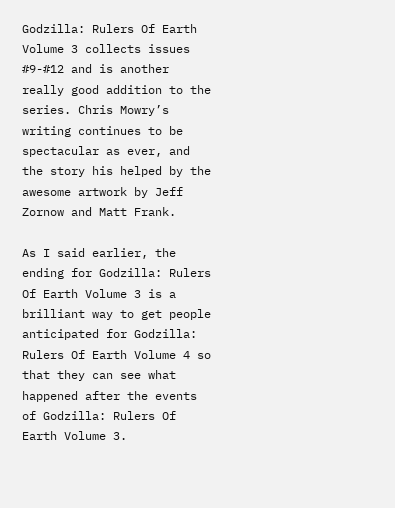Godzilla: Rulers Of Earth Volume 3 collects issues #9-#12 and is another really good addition to the series. Chris Mowry’s writing continues to be spectacular as ever, and the story his helped by the awesome artwork by Jeff Zornow and Matt Frank.

As I said earlier, the ending for Godzilla: Rulers Of Earth Volume 3 is a brilliant way to get people anticipated for Godzilla: Rulers Of Earth Volume 4 so that they can see what happened after the events of Godzilla: Rulers Of Earth Volume 3.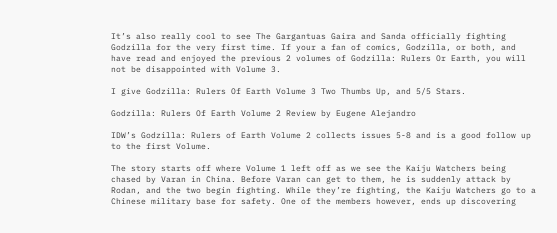It’s also really cool to see The Gargantuas Gaira and Sanda officially fighting Godzilla for the very first time. If your a fan of comics, Godzilla, or both, and have read and enjoyed the previous 2 volumes of Godzilla: Rulers Or Earth, you will not be disappointed with Volume 3.

I give Godzilla: Rulers Of Earth Volume 3 Two Thumbs Up, and 5/5 Stars.

Godzilla: Rulers Of Earth Volume 2 Review by Eugene Alejandro

IDW’s Godzilla: Rulers of Earth Volume 2 collects issues 5-8 and is a good follow up to the first Volume.

The story starts off where Volume 1 left off as we see the Kaiju Watchers being chased by Varan in China. Before Varan can get to them, he is suddenly attack by Rodan, and the two begin fighting. While they’re fighting, the Kaiju Watchers go to a Chinese military base for safety. One of the members however, ends up discovering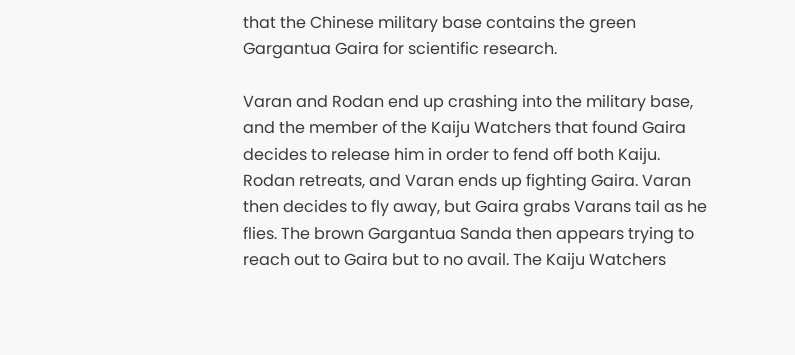that the Chinese military base contains the green Gargantua Gaira for scientific research.

Varan and Rodan end up crashing into the military base, and the member of the Kaiju Watchers that found Gaira decides to release him in order to fend off both Kaiju. Rodan retreats, and Varan ends up fighting Gaira. Varan then decides to fly away, but Gaira grabs Varans tail as he flies. The brown Gargantua Sanda then appears trying to reach out to Gaira but to no avail. The Kaiju Watchers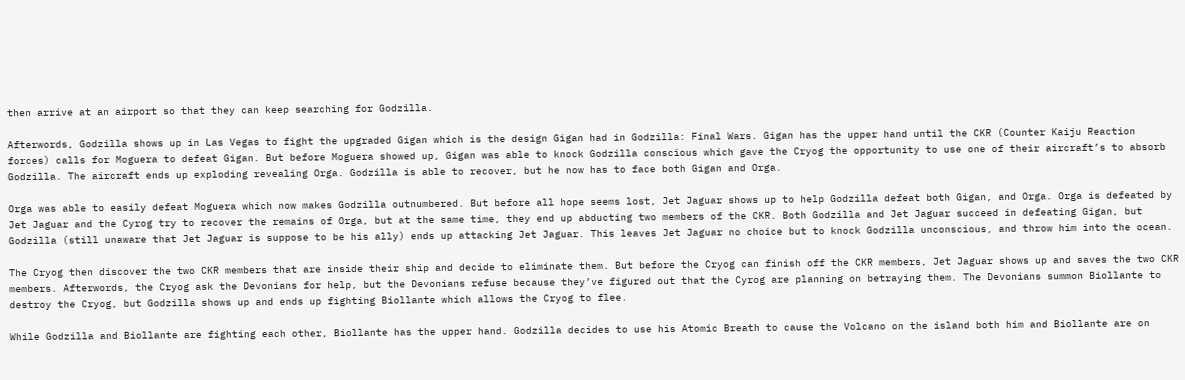then arrive at an airport so that they can keep searching for Godzilla.

Afterwords, Godzilla shows up in Las Vegas to fight the upgraded Gigan which is the design Gigan had in Godzilla: Final Wars. Gigan has the upper hand until the CKR (Counter Kaiju Reaction forces) calls for Moguera to defeat Gigan. But before Moguera showed up, Gigan was able to knock Godzilla conscious which gave the Cryog the opportunity to use one of their aircraft’s to absorb Godzilla. The aircraft ends up exploding revealing Orga. Godzilla is able to recover, but he now has to face both Gigan and Orga.

Orga was able to easily defeat Moguera which now makes Godzilla outnumbered. But before all hope seems lost, Jet Jaguar shows up to help Godzilla defeat both Gigan, and Orga. Orga is defeated by Jet Jaguar and the Cyrog try to recover the remains of Orga, but at the same time, they end up abducting two members of the CKR. Both Godzilla and Jet Jaguar succeed in defeating Gigan, but Godzilla (still unaware that Jet Jaguar is suppose to be his ally) ends up attacking Jet Jaguar. This leaves Jet Jaguar no choice but to knock Godzilla unconscious, and throw him into the ocean.

The Cryog then discover the two CKR members that are inside their ship and decide to eliminate them. But before the Cryog can finish off the CKR members, Jet Jaguar shows up and saves the two CKR members. Afterwords, the Cryog ask the Devonians for help, but the Devonians refuse because they’ve figured out that the Cyrog are planning on betraying them. The Devonians summon Biollante to destroy the Cryog, but Godzilla shows up and ends up fighting Biollante which allows the Cryog to flee.

While Godzilla and Biollante are fighting each other, Biollante has the upper hand. Godzilla decides to use his Atomic Breath to cause the Volcano on the island both him and Biollante are on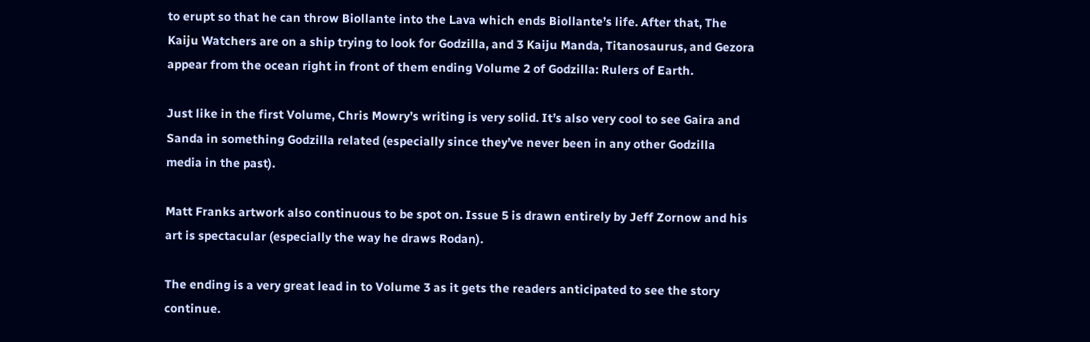to erupt so that he can throw Biollante into the Lava which ends Biollante’s life. After that, The Kaiju Watchers are on a ship trying to look for Godzilla, and 3 Kaiju Manda, Titanosaurus, and Gezora appear from the ocean right in front of them ending Volume 2 of Godzilla: Rulers of Earth.

Just like in the first Volume, Chris Mowry’s writing is very solid. It’s also very cool to see Gaira and Sanda in something Godzilla related (especially since they’ve never been in any other Godzilla media in the past).

Matt Franks artwork also continuous to be spot on. Issue 5 is drawn entirely by Jeff Zornow and his art is spectacular (especially the way he draws Rodan).

The ending is a very great lead in to Volume 3 as it gets the readers anticipated to see the story continue.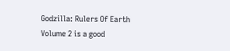Godzilla: Rulers Of Earth Volume 2 is a good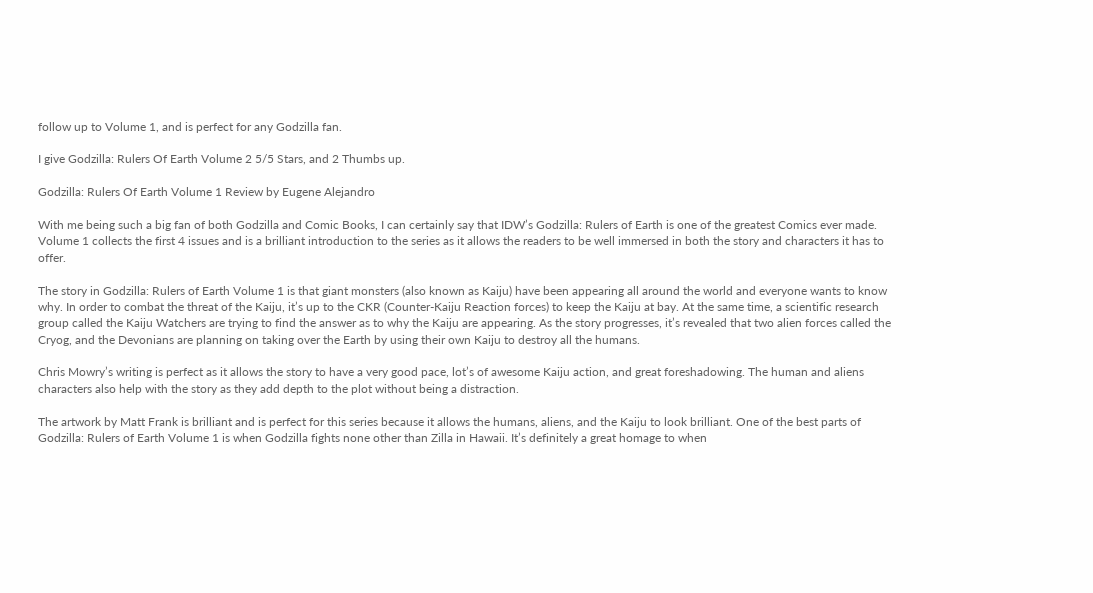follow up to Volume 1, and is perfect for any Godzilla fan.

I give Godzilla: Rulers Of Earth Volume 2 5/5 Stars, and 2 Thumbs up.

Godzilla: Rulers Of Earth Volume 1 Review by Eugene Alejandro

With me being such a big fan of both Godzilla and Comic Books, I can certainly say that IDW’s Godzilla: Rulers of Earth is one of the greatest Comics ever made. Volume 1 collects the first 4 issues and is a brilliant introduction to the series as it allows the readers to be well immersed in both the story and characters it has to offer.

The story in Godzilla: Rulers of Earth Volume 1 is that giant monsters (also known as Kaiju) have been appearing all around the world and everyone wants to know why. In order to combat the threat of the Kaiju, it’s up to the CKR (Counter-Kaiju Reaction forces) to keep the Kaiju at bay. At the same time, a scientific research group called the Kaiju Watchers are trying to find the answer as to why the Kaiju are appearing. As the story progresses, it’s revealed that two alien forces called the Cryog, and the Devonians are planning on taking over the Earth by using their own Kaiju to destroy all the humans.

Chris Mowry’s writing is perfect as it allows the story to have a very good pace, lot’s of awesome Kaiju action, and great foreshadowing. The human and aliens characters also help with the story as they add depth to the plot without being a distraction.

The artwork by Matt Frank is brilliant and is perfect for this series because it allows the humans, aliens, and the Kaiju to look brilliant. One of the best parts of Godzilla: Rulers of Earth Volume 1 is when Godzilla fights none other than Zilla in Hawaii. It’s definitely a great homage to when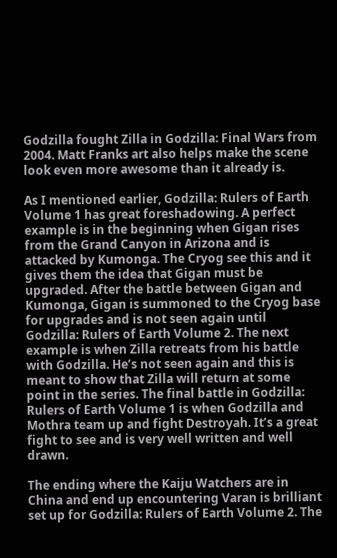Godzilla fought Zilla in Godzilla: Final Wars from 2004. Matt Franks art also helps make the scene look even more awesome than it already is.

As I mentioned earlier, Godzilla: Rulers of Earth Volume 1 has great foreshadowing. A perfect example is in the beginning when Gigan rises from the Grand Canyon in Arizona and is attacked by Kumonga. The Cryog see this and it gives them the idea that Gigan must be upgraded. After the battle between Gigan and Kumonga, Gigan is summoned to the Cryog base for upgrades and is not seen again until Godzilla: Rulers of Earth Volume 2. The next example is when Zilla retreats from his battle with Godzilla. He’s not seen again and this is meant to show that Zilla will return at some point in the series. The final battle in Godzilla: Rulers of Earth Volume 1 is when Godzilla and Mothra team up and fight Destroyah. It’s a great fight to see and is very well written and well drawn.

The ending where the Kaiju Watchers are in China and end up encountering Varan is brilliant set up for Godzilla: Rulers of Earth Volume 2. The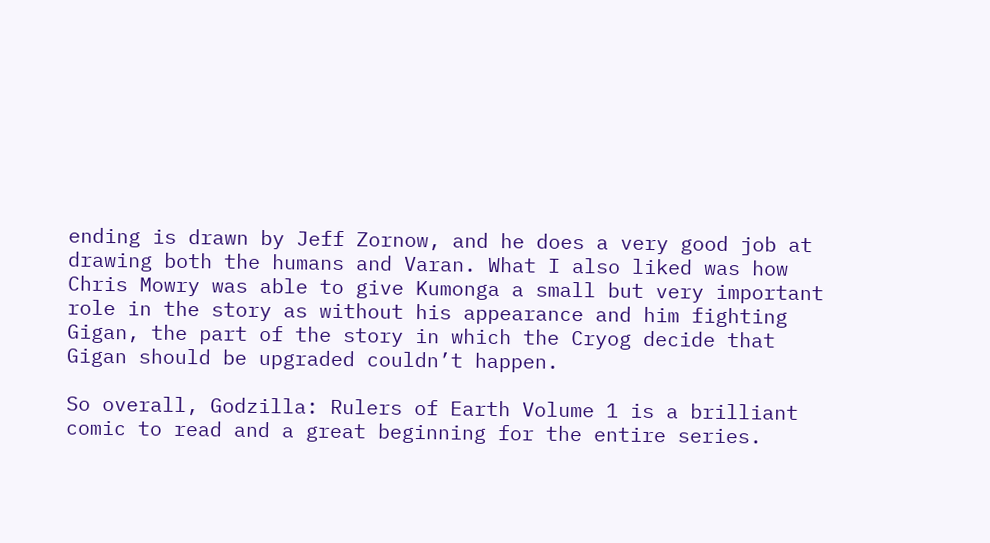ending is drawn by Jeff Zornow, and he does a very good job at drawing both the humans and Varan. What I also liked was how Chris Mowry was able to give Kumonga a small but very important role in the story as without his appearance and him fighting Gigan, the part of the story in which the Cryog decide that Gigan should be upgraded couldn’t happen.

So overall, Godzilla: Rulers of Earth Volume 1 is a brilliant comic to read and a great beginning for the entire series.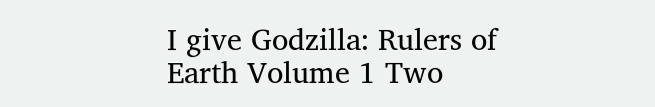I give Godzilla: Rulers of Earth Volume 1 Two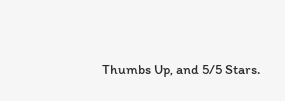Thumbs Up, and 5/5 Stars.